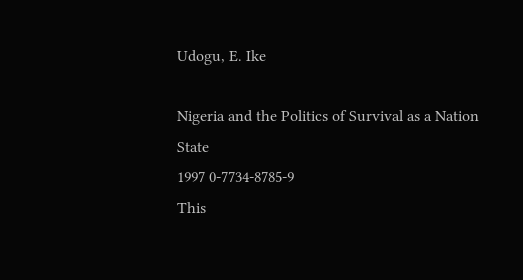Udogu, E. Ike

Nigeria and the Politics of Survival as a Nation State
1997 0-7734-8785-9
This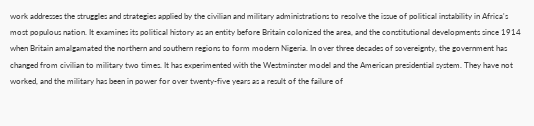work addresses the struggles and strategies applied by the civilian and military administrations to resolve the issue of political instability in Africa's most populous nation. It examines its political history as an entity before Britain colonized the area, and the constitutional developments since 1914 when Britain amalgamated the northern and southern regions to form modern Nigeria. In over three decades of sovereignty, the government has changed from civilian to military two times. It has experimented with the Westminster model and the American presidential system. They have not worked, and the military has been in power for over twenty-five years as a result of the failure of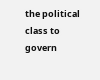the political class to govern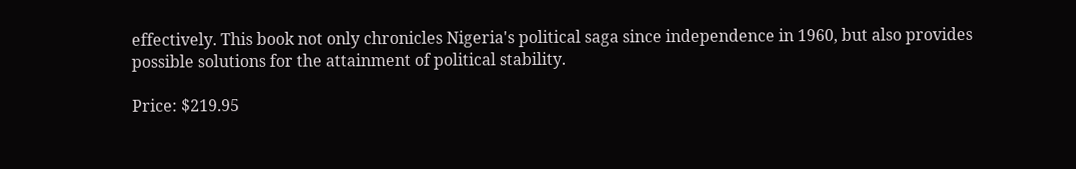effectively. This book not only chronicles Nigeria's political saga since independence in 1960, but also provides possible solutions for the attainment of political stability.

Price: $219.95